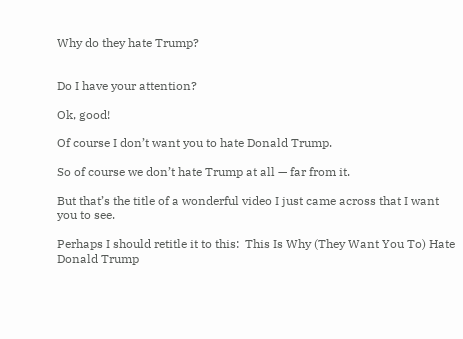Why do they hate Trump?


Do I have your attention?

Ok, good!

Of course I don’t want you to hate Donald Trump.

So of course we don’t hate Trump at all — far from it.

But that’s the title of a wonderful video I just came across that I want you to see.

Perhaps I should retitle it to this:  This Is Why (They Want You To) Hate Donald Trump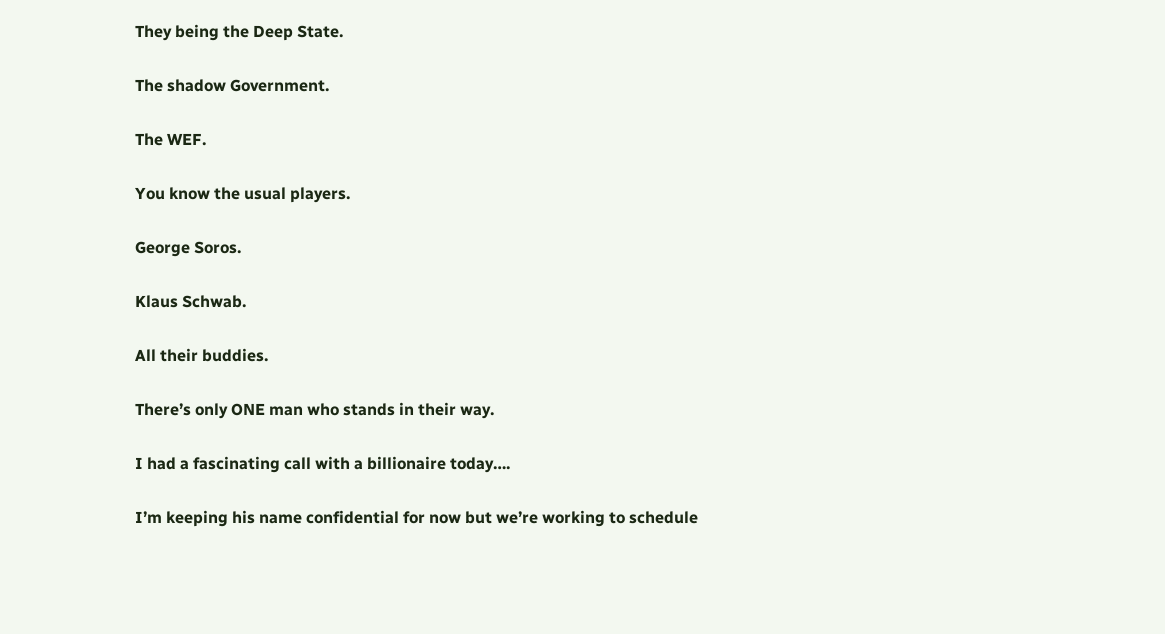They being the Deep State.

The shadow Government.

The WEF.

You know the usual players.

George Soros.

Klaus Schwab.

All their buddies.

There’s only ONE man who stands in their way.

I had a fascinating call with a billionaire today….

I’m keeping his name confidential for now but we’re working to schedule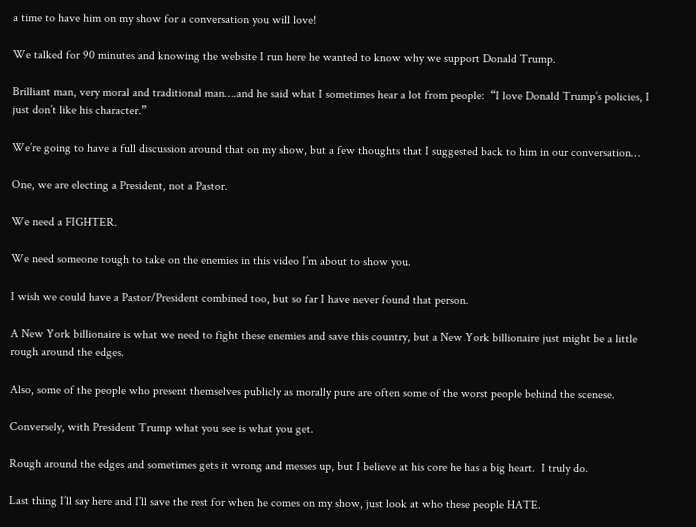a time to have him on my show for a conversation you will love!

We talked for 90 minutes and knowing the website I run here he wanted to know why we support Donald Trump.

Brilliant man, very moral and traditional man….and he said what I sometimes hear a lot from people:  “I love Donald Trump’s policies, I just don’t like his character.”

We’re going to have a full discussion around that on my show, but a few thoughts that I suggested back to him in our conversation…

One, we are electing a President, not a Pastor.

We need a FIGHTER.

We need someone tough to take on the enemies in this video I’m about to show you.

I wish we could have a Pastor/President combined too, but so far I have never found that person.

A New York billionaire is what we need to fight these enemies and save this country, but a New York billionaire just might be a little rough around the edges.

Also, some of the people who present themselves publicly as morally pure are often some of the worst people behind the scenese.

Conversely, with President Trump what you see is what you get.

Rough around the edges and sometimes gets it wrong and messes up, but I believe at his core he has a big heart.  I truly do.

Last thing I’ll say here and I’ll save the rest for when he comes on my show, just look at who these people HATE.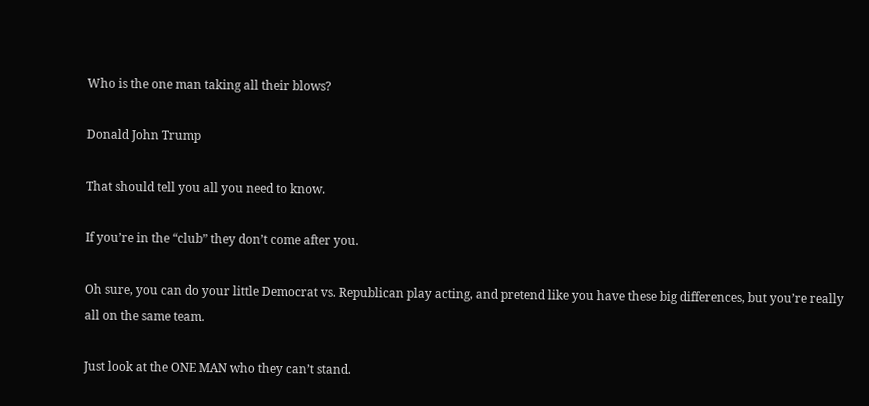Who is the one man taking all their blows?

Donald John Trump

That should tell you all you need to know.

If you’re in the “club” they don’t come after you.

Oh sure, you can do your little Democrat vs. Republican play acting, and pretend like you have these big differences, but you’re really all on the same team.

Just look at the ONE MAN who they can’t stand.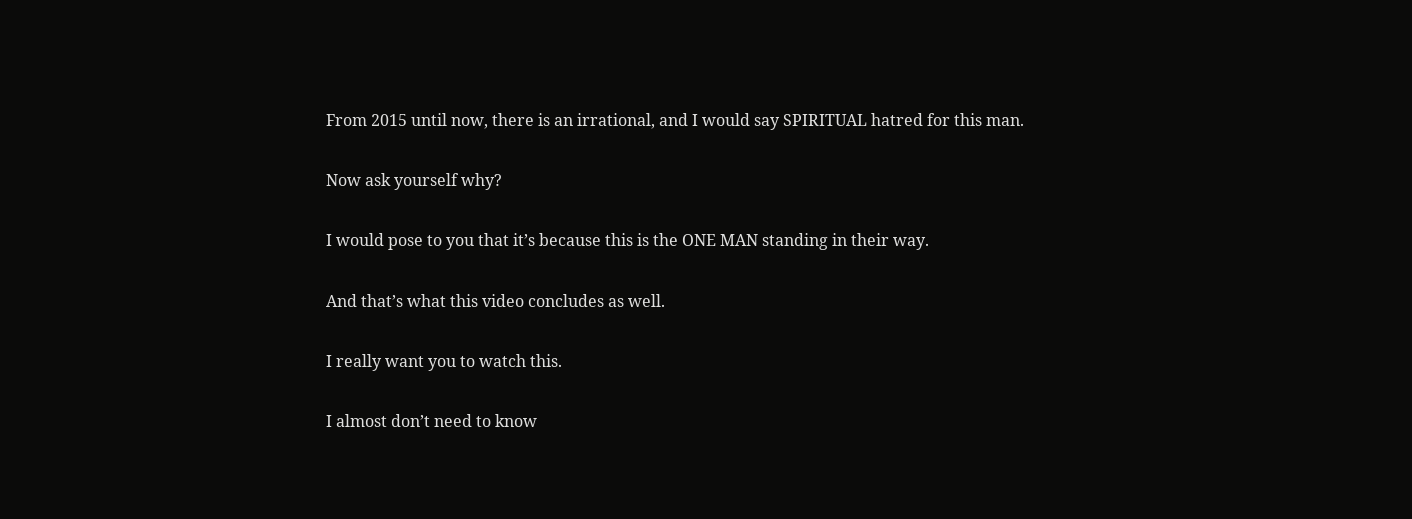From 2015 until now, there is an irrational, and I would say SPIRITUAL hatred for this man.

Now ask yourself why?

I would pose to you that it’s because this is the ONE MAN standing in their way.

And that’s what this video concludes as well.

I really want you to watch this.

I almost don’t need to know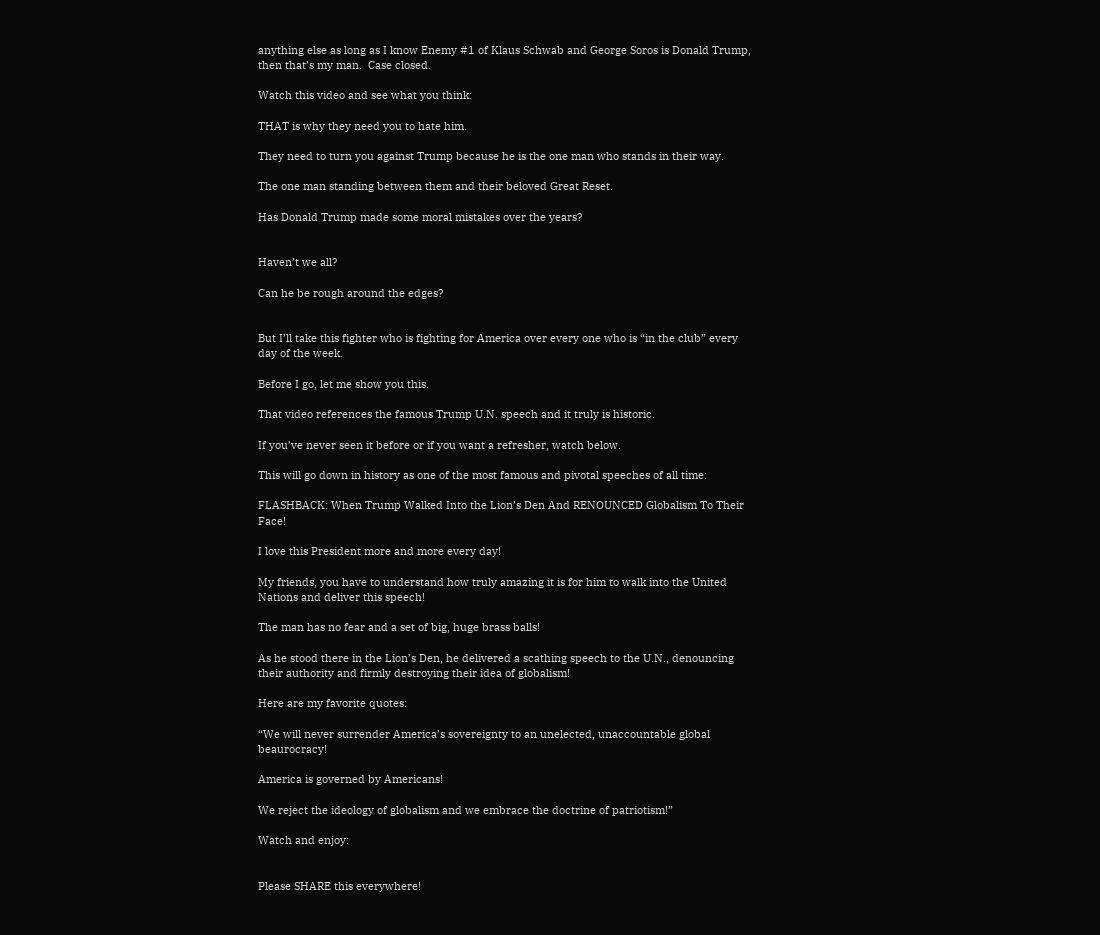anything else as long as I know Enemy #1 of Klaus Schwab and George Soros is Donald Trump, then that’s my man.  Case closed.

Watch this video and see what you think:

THAT is why they need you to hate him.

They need to turn you against Trump because he is the one man who stands in their way.

The one man standing between them and their beloved Great Reset.

Has Donald Trump made some moral mistakes over the years?


Haven’t we all?

Can he be rough around the edges?


But I’ll take this fighter who is fighting for America over every one who is “in the club” every day of the week.

Before I go, let me show you this.

That video references the famous Trump U.N. speech and it truly is historic.

If you’ve never seen it before or if you want a refresher, watch below.

This will go down in history as one of the most famous and pivotal speeches of all time:

FLASHBACK: When Trump Walked Into the Lion’s Den And RENOUNCED Globalism To Their Face!

I love this President more and more every day!

My friends, you have to understand how truly amazing it is for him to walk into the United Nations and deliver this speech!

The man has no fear and a set of big, huge brass balls!

As he stood there in the Lion’s Den, he delivered a scathing speech to the U.N., denouncing their authority and firmly destroying their idea of globalism!

Here are my favorite quotes:

“We will never surrender America’s sovereignty to an unelected, unaccountable global beaurocracy!

America is governed by Americans!

We reject the ideology of globalism and we embrace the doctrine of patriotism!”

Watch and enjoy:


Please SHARE this everywhere!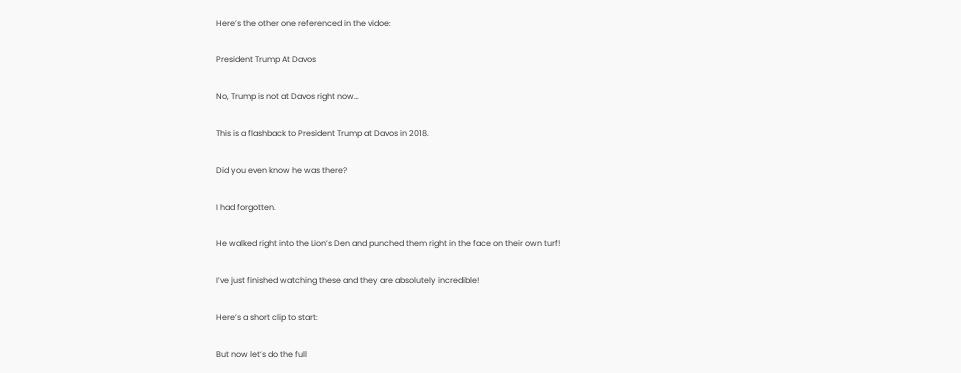Here’s the other one referenced in the vidoe:

President Trump At Davos

No, Trump is not at Davos right now…

This is a flashback to President Trump at Davos in 2018.

Did you even know he was there?

I had forgotten.

He walked right into the Lion’s Den and punched them right in the face on their own turf!

I’ve just finished watching these and they are absolutely incredible!

Here’s a short clip to start:

But now let’s do the full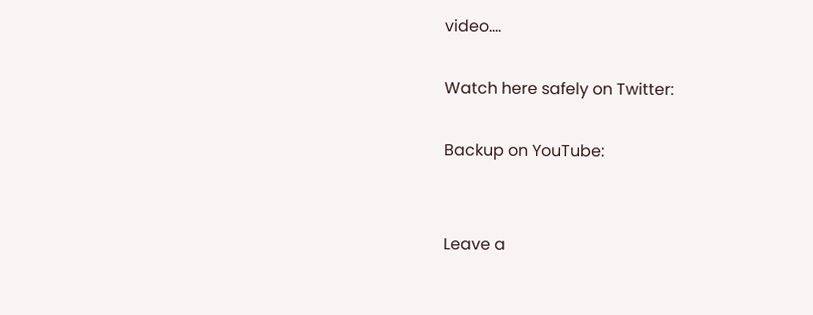video….

Watch here safely on Twitter:

Backup on YouTube:


Leave a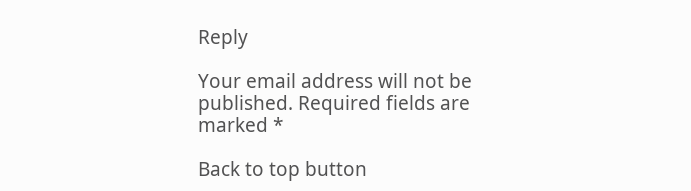Reply

Your email address will not be published. Required fields are marked *

Back to top button